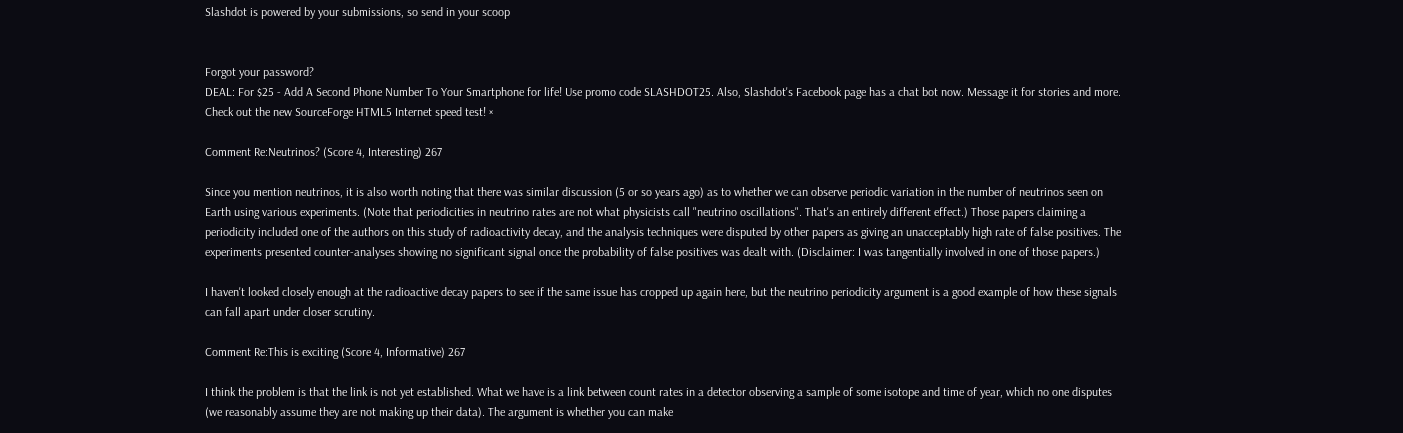Slashdot is powered by your submissions, so send in your scoop


Forgot your password?
DEAL: For $25 - Add A Second Phone Number To Your Smartphone for life! Use promo code SLASHDOT25. Also, Slashdot's Facebook page has a chat bot now. Message it for stories and more. Check out the new SourceForge HTML5 Internet speed test! ×

Comment Re:Neutrinos? (Score 4, Interesting) 267

Since you mention neutrinos, it is also worth noting that there was similar discussion (5 or so years ago) as to whether we can observe periodic variation in the number of neutrinos seen on Earth using various experiments. (Note that periodicities in neutrino rates are not what physicists call "neutrino oscillations". That's an entirely different effect.) Those papers claiming a periodicity included one of the authors on this study of radioactivity decay, and the analysis techniques were disputed by other papers as giving an unacceptably high rate of false positives. The experiments presented counter-analyses showing no significant signal once the probability of false positives was dealt with. (Disclaimer: I was tangentially involved in one of those papers.)

I haven't looked closely enough at the radioactive decay papers to see if the same issue has cropped up again here, but the neutrino periodicity argument is a good example of how these signals can fall apart under closer scrutiny.

Comment Re:This is exciting (Score 4, Informative) 267

I think the problem is that the link is not yet established. What we have is a link between count rates in a detector observing a sample of some isotope and time of year, which no one disputes (we reasonably assume they are not making up their data). The argument is whether you can make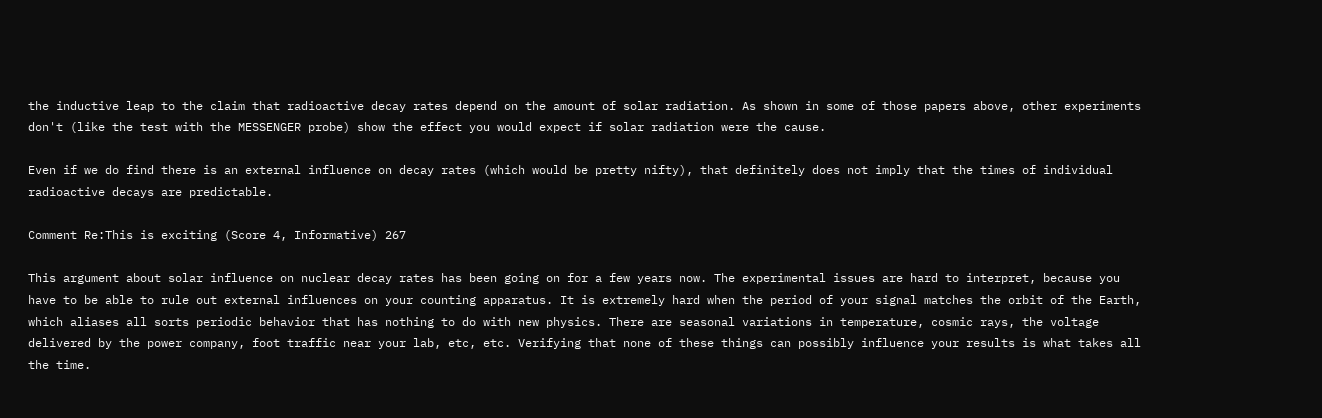the inductive leap to the claim that radioactive decay rates depend on the amount of solar radiation. As shown in some of those papers above, other experiments don't (like the test with the MESSENGER probe) show the effect you would expect if solar radiation were the cause.

Even if we do find there is an external influence on decay rates (which would be pretty nifty), that definitely does not imply that the times of individual radioactive decays are predictable.

Comment Re:This is exciting (Score 4, Informative) 267

This argument about solar influence on nuclear decay rates has been going on for a few years now. The experimental issues are hard to interpret, because you have to be able to rule out external influences on your counting apparatus. It is extremely hard when the period of your signal matches the orbit of the Earth, which aliases all sorts periodic behavior that has nothing to do with new physics. There are seasonal variations in temperature, cosmic rays, the voltage delivered by the power company, foot traffic near your lab, etc, etc. Verifying that none of these things can possibly influence your results is what takes all the time.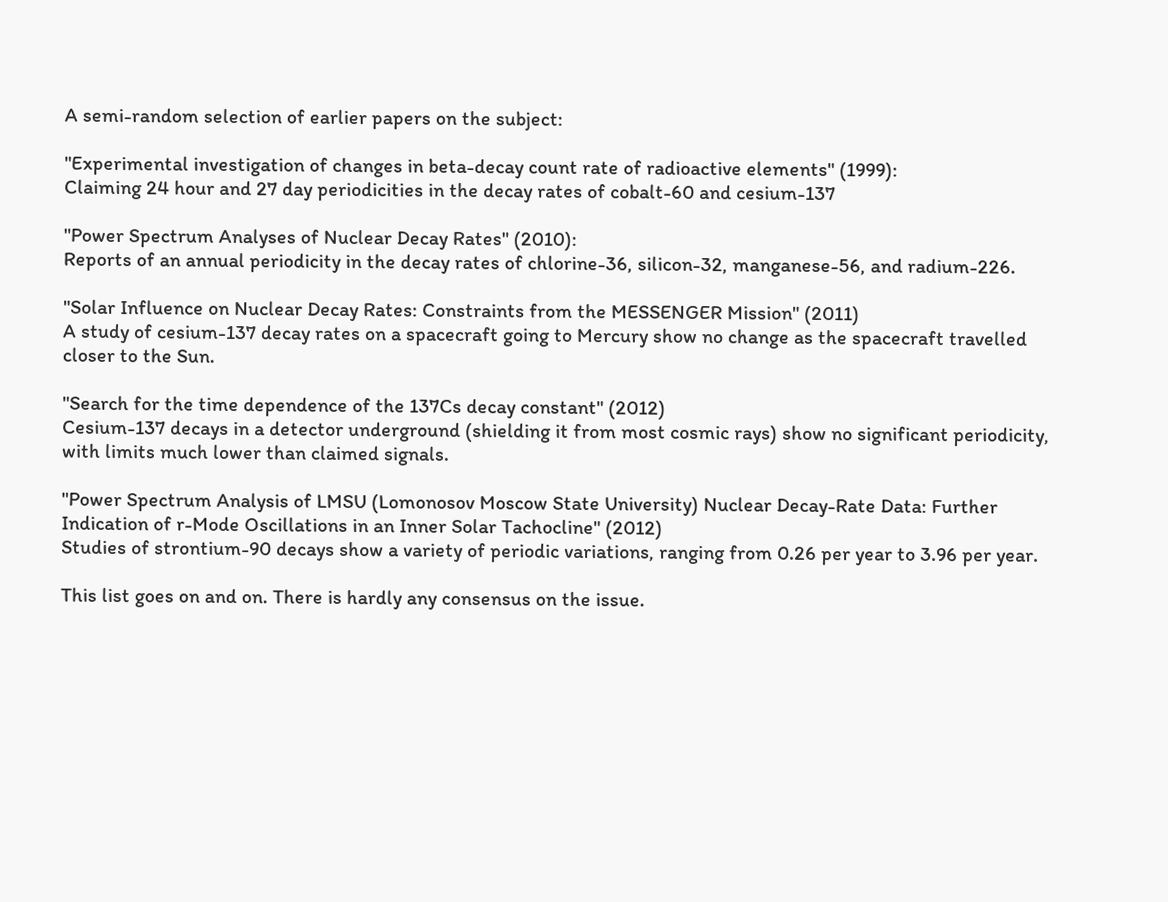A semi-random selection of earlier papers on the subject:

"Experimental investigation of changes in beta-decay count rate of radioactive elements" (1999):
Claiming 24 hour and 27 day periodicities in the decay rates of cobalt-60 and cesium-137

"Power Spectrum Analyses of Nuclear Decay Rates" (2010):
Reports of an annual periodicity in the decay rates of chlorine-36, silicon-32, manganese-56, and radium-226.

"Solar Influence on Nuclear Decay Rates: Constraints from the MESSENGER Mission" (2011)
A study of cesium-137 decay rates on a spacecraft going to Mercury show no change as the spacecraft travelled closer to the Sun.

"Search for the time dependence of the 137Cs decay constant" (2012)
Cesium-137 decays in a detector underground (shielding it from most cosmic rays) show no significant periodicity, with limits much lower than claimed signals.

"Power Spectrum Analysis of LMSU (Lomonosov Moscow State University) Nuclear Decay-Rate Data: Further Indication of r-Mode Oscillations in an Inner Solar Tachocline" (2012)
Studies of strontium-90 decays show a variety of periodic variations, ranging from 0.26 per year to 3.96 per year.

This list goes on and on. There is hardly any consensus on the issue.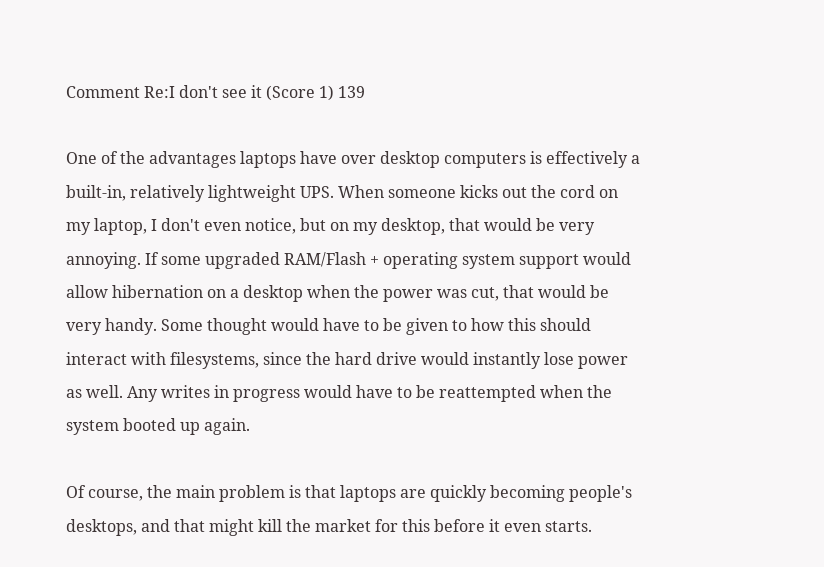Comment Re:I don't see it (Score 1) 139

One of the advantages laptops have over desktop computers is effectively a built-in, relatively lightweight UPS. When someone kicks out the cord on my laptop, I don't even notice, but on my desktop, that would be very annoying. If some upgraded RAM/Flash + operating system support would allow hibernation on a desktop when the power was cut, that would be very handy. Some thought would have to be given to how this should interact with filesystems, since the hard drive would instantly lose power as well. Any writes in progress would have to be reattempted when the system booted up again.

Of course, the main problem is that laptops are quickly becoming people's desktops, and that might kill the market for this before it even starts.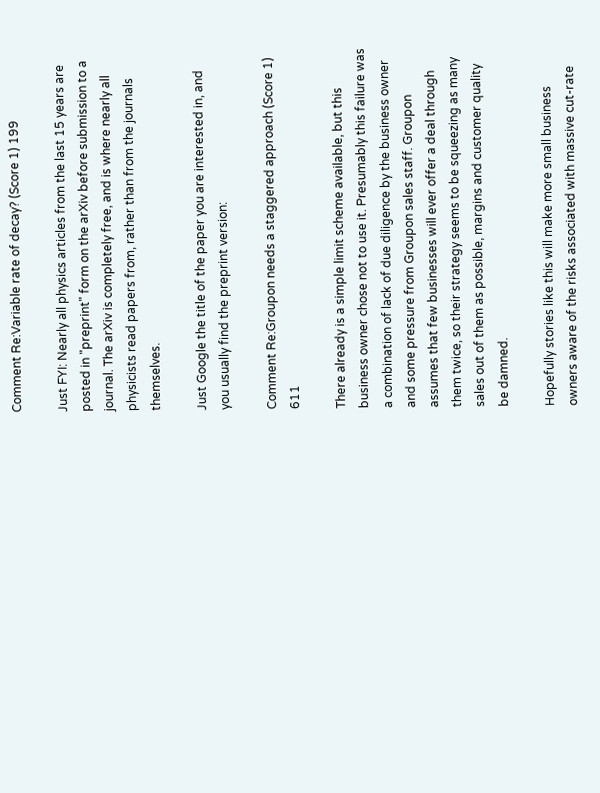Comment Re:Variable rate of decay? (Score 1) 199

Just FYI: Nearly all physics articles from the last 15 years are posted in "preprint" form on the arXiv before submission to a journal. The arXiv is completely free, and is where nearly all physicists read papers from, rather than from the journals themselves.

Just Google the title of the paper you are interested in, and you usually find the preprint version:

Comment Re:Groupon needs a staggered approach (Score 1) 611

There already is a simple limit scheme available, but this business owner chose not to use it. Presumably this failure was a combination of lack of due diligence by the business owner and some pressure from Groupon sales staff. Groupon assumes that few businesses will ever offer a deal through them twice, so their strategy seems to be squeezing as many sales out of them as possible, margins and customer quality be damned.

Hopefully stories like this will make more small business owners aware of the risks associated with massive cut-rate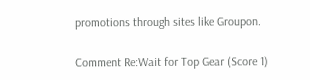promotions through sites like Groupon.

Comment Re:Wait for Top Gear (Score 1)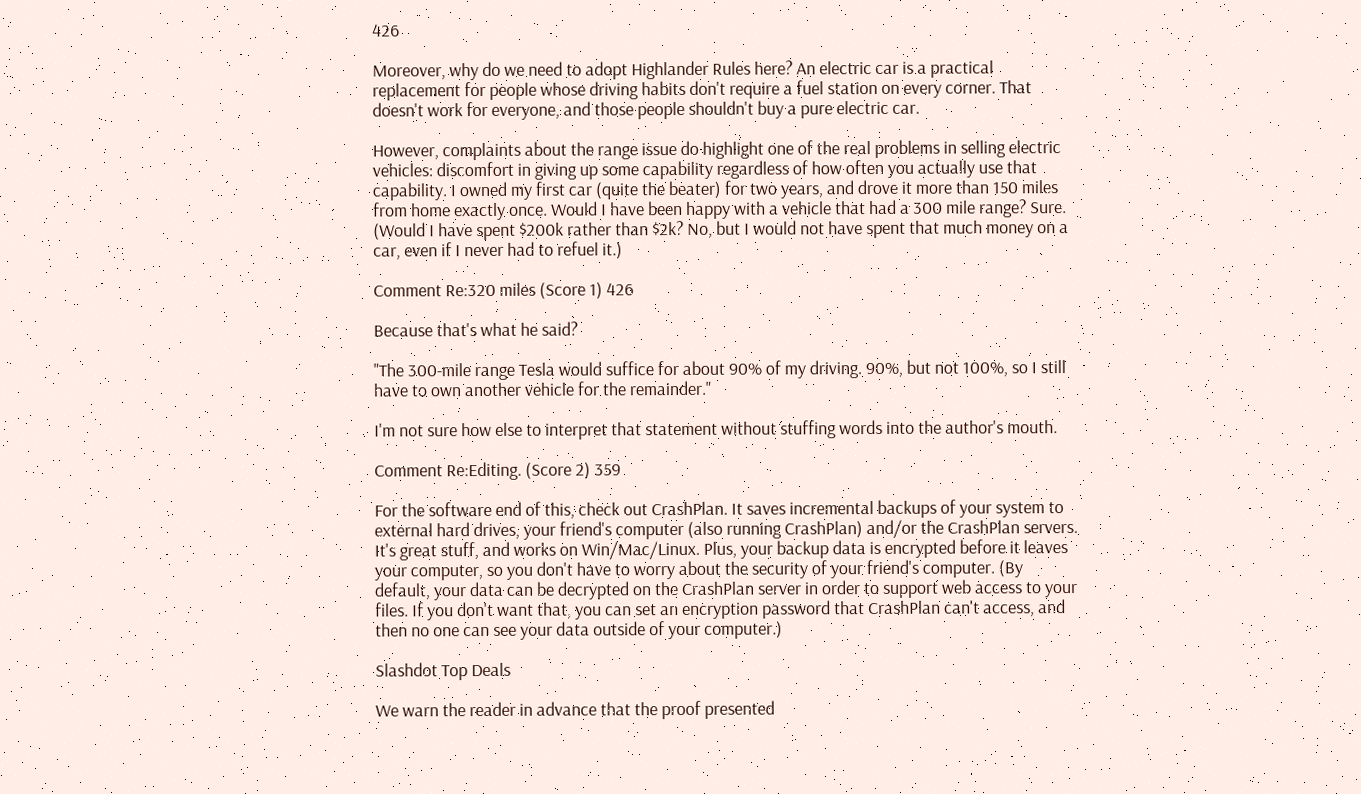426

Moreover, why do we need to adopt Highlander Rules here? An electric car is a practical replacement for people whose driving habits don't require a fuel station on every corner. That doesn't work for everyone, and those people shouldn't buy a pure electric car.

However, complaints about the range issue do highlight one of the real problems in selling electric vehicles: discomfort in giving up some capability regardless of how often you actually use that capability. I owned my first car (quite the beater) for two years, and drove it more than 150 miles from home exactly once. Would I have been happy with a vehicle that had a 300 mile range? Sure. (Would I have spent $200k rather than $2k? No, but I would not have spent that much money on a car, even if I never had to refuel it.)

Comment Re:320 miles (Score 1) 426

Because that's what he said?

"The 300-mile range Tesla would suffice for about 90% of my driving. 90%, but not 100%, so I still have to own another vehicle for the remainder."

I'm not sure how else to interpret that statement without stuffing words into the author's mouth.

Comment Re:Editing. (Score 2) 359

For the software end of this, check out CrashPlan. It saves incremental backups of your system to external hard drives, your friend's computer (also running CrashPlan) and/or the CrashPlan servers. It's great stuff, and works on Win/Mac/Linux. Plus, your backup data is encrypted before it leaves your computer, so you don't have to worry about the security of your friend's computer. (By default, your data can be decrypted on the CrashPlan server in order to support web access to your files. If you don't want that, you can set an encryption password that CrashPlan can't access, and then no one can see your data outside of your computer.)

Slashdot Top Deals

We warn the reader in advance that the proof presented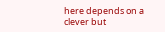here depends on a clever but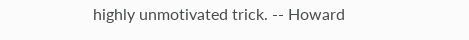highly unmotivated trick. -- Howard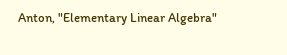Anton, "Elementary Linear Algebra"